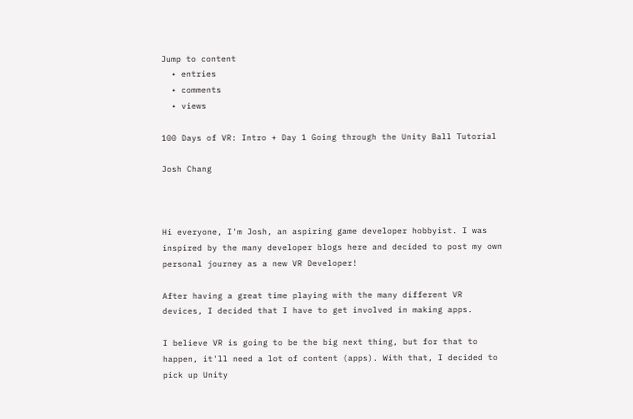Jump to content
  • entries
  • comments
  • views

100 Days of VR: Intro + Day 1 Going through the Unity Ball Tutorial

Josh Chang



Hi everyone, I'm Josh, an aspiring game developer hobbyist. I was inspired by the many developer blogs here and decided to post my own personal journey as a new VR Developer!

After having a great time playing with the many different VR devices, I decided that I have to get involved in making apps.

I believe VR is going to be the big next thing, but for that to happen, it'll need a lot of content (apps). With that, I decided to pick up Unity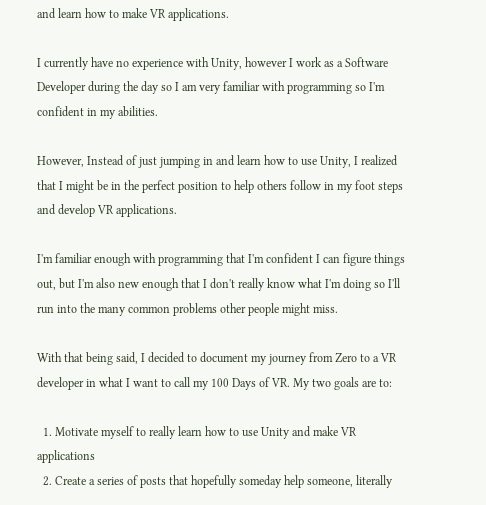and learn how to make VR applications.

I currently have no experience with Unity, however I work as a Software Developer during the day so I am very familiar with programming so I'm confident in my abilities.

However, Instead of just jumping in and learn how to use Unity, I realized that I might be in the perfect position to help others follow in my foot steps and develop VR applications.

I'm familiar enough with programming that I'm confident I can figure things out, but I'm also new enough that I don't really know what I'm doing so I'll run into the many common problems other people might miss.

With that being said, I decided to document my journey from Zero to a VR developer in what I want to call my 100 Days of VR. My two goals are to:

  1. Motivate myself to really learn how to use Unity and make VR applications
  2. Create a series of posts that hopefully someday help someone, literally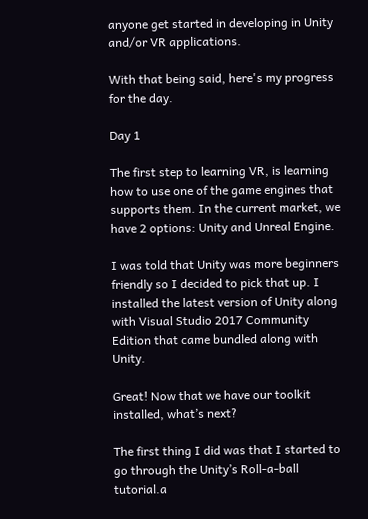anyone get started in developing in Unity and/or VR applications.

With that being said, here's my progress for the day.

Day 1

The first step to learning VR, is learning how to use one of the game engines that supports them. In the current market, we have 2 options: Unity and Unreal Engine.

I was told that Unity was more beginners friendly so I decided to pick that up. I installed the latest version of Unity along with Visual Studio 2017 Community Edition that came bundled along with Unity.

Great! Now that we have our toolkit installed, what’s next?

The first thing I did was that I started to go through the Unity’s Roll-a-ball tutorial.a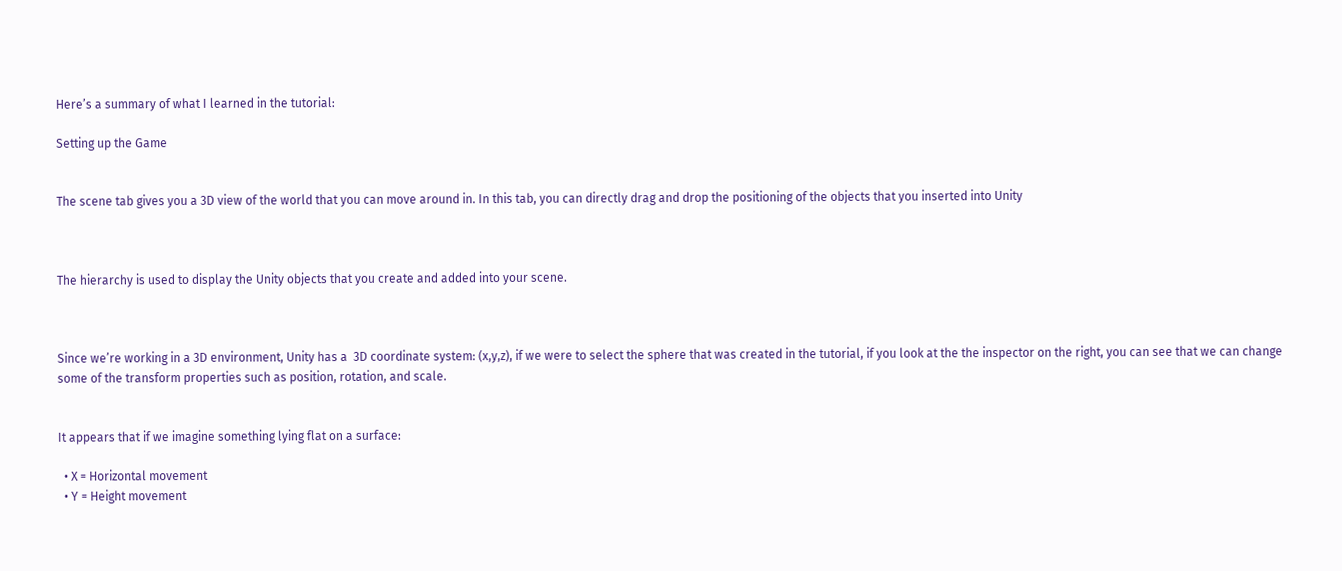Here’s a summary of what I learned in the tutorial:

Setting up the Game


The scene tab gives you a 3D view of the world that you can move around in. In this tab, you can directly drag and drop the positioning of the objects that you inserted into Unity



The hierarchy is used to display the Unity objects that you create and added into your scene.



Since we’re working in a 3D environment, Unity has a  3D coordinate system: (x,y,z), if we were to select the sphere that was created in the tutorial, if you look at the the inspector on the right, you can see that we can change some of the transform properties such as position, rotation, and scale.


It appears that if we imagine something lying flat on a surface:

  • X = Horizontal movement
  • Y = Height movement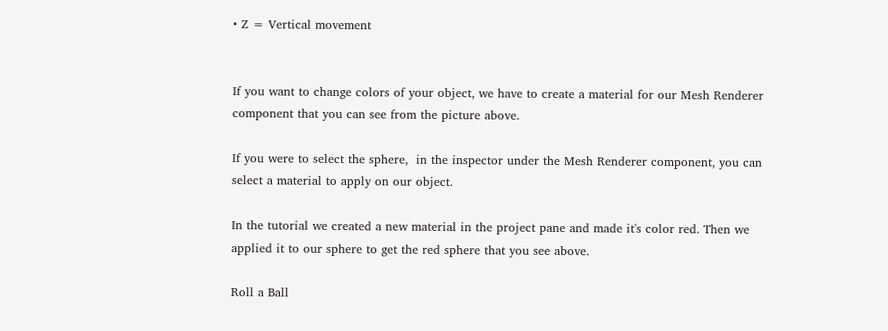• Z = Vertical movement


If you want to change colors of your object, we have to create a material for our Mesh Renderer component that you can see from the picture above.

If you were to select the sphere,  in the inspector under the Mesh Renderer component, you can select a material to apply on our object.

In the tutorial we created a new material in the project pane and made it's color red. Then we applied it to our sphere to get the red sphere that you see above.

Roll a Ball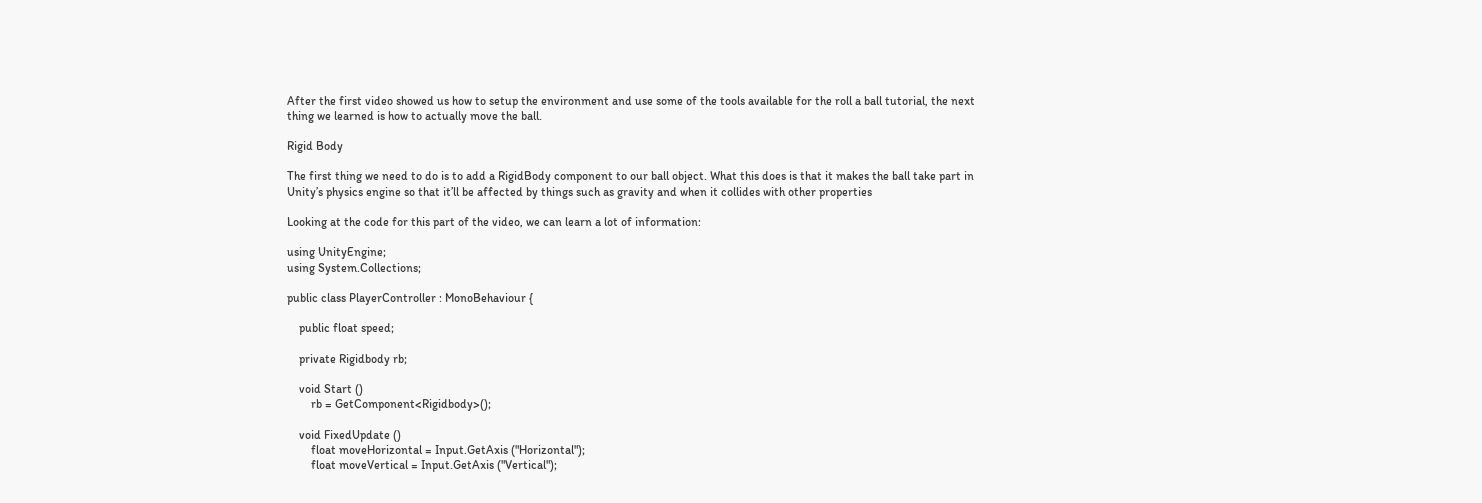After the first video showed us how to setup the environment and use some of the tools available for the roll a ball tutorial, the next thing we learned is how to actually move the ball.

Rigid Body

The first thing we need to do is to add a RigidBody component to our ball object. What this does is that it makes the ball take part in Unity’s physics engine so that it’ll be affected by things such as gravity and when it collides with other properties

Looking at the code for this part of the video, we can learn a lot of information:

using UnityEngine;
using System.Collections;

public class PlayerController : MonoBehaviour {

    public float speed;

    private Rigidbody rb;

    void Start ()
        rb = GetComponent<Rigidbody>();

    void FixedUpdate ()
        float moveHorizontal = Input.GetAxis ("Horizontal");
        float moveVertical = Input.GetAxis ("Vertical");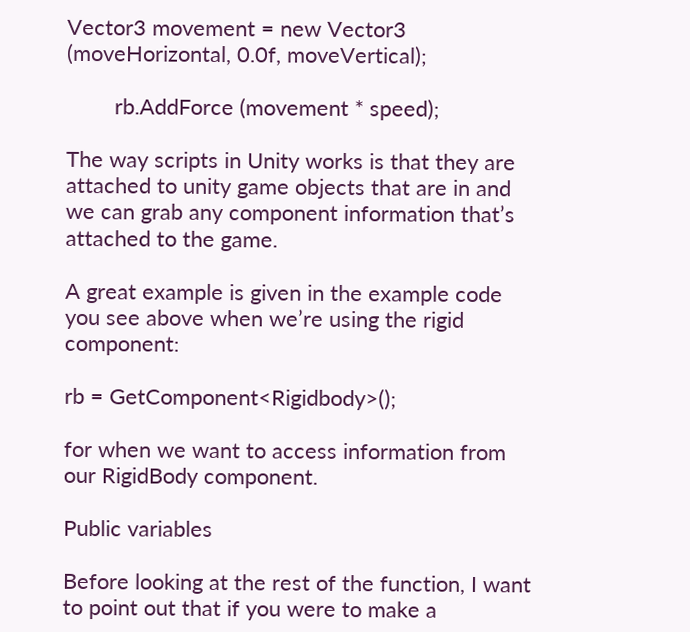Vector3 movement = new Vector3 (moveHorizontal, 0.0f, moveVertical);

        rb.AddForce (movement * speed);

The way scripts in Unity works is that they are attached to unity game objects that are in and we can grab any component information that’s attached to the game.

A great example is given in the example code you see above when we’re using the rigid component:

rb = GetComponent<Rigidbody>();

for when we want to access information from our RigidBody component.

Public variables

Before looking at the rest of the function, I want to point out that if you were to make a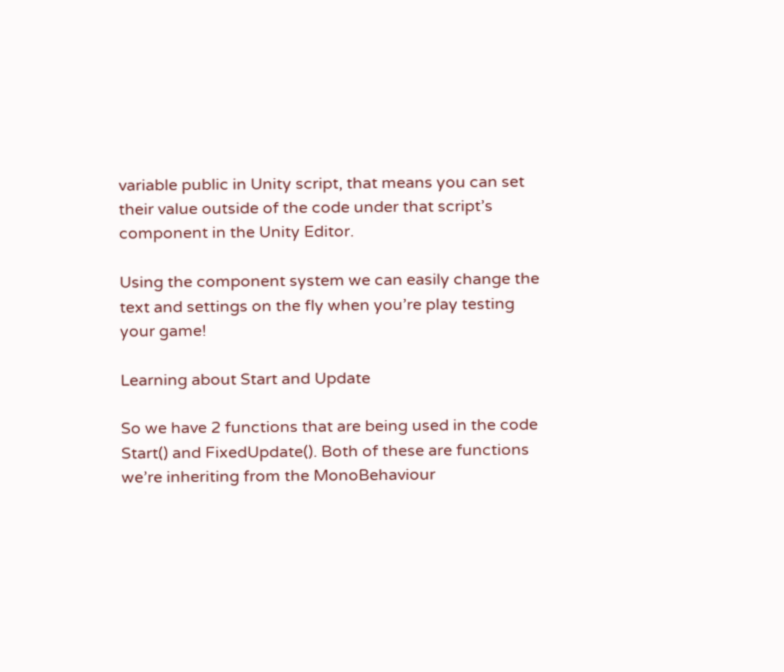variable public in Unity script, that means you can set their value outside of the code under that script’s component in the Unity Editor.

Using the component system we can easily change the text and settings on the fly when you’re play testing your game!

Learning about Start and Update

So we have 2 functions that are being used in the code Start() and FixedUpdate(). Both of these are functions we’re inheriting from the MonoBehaviour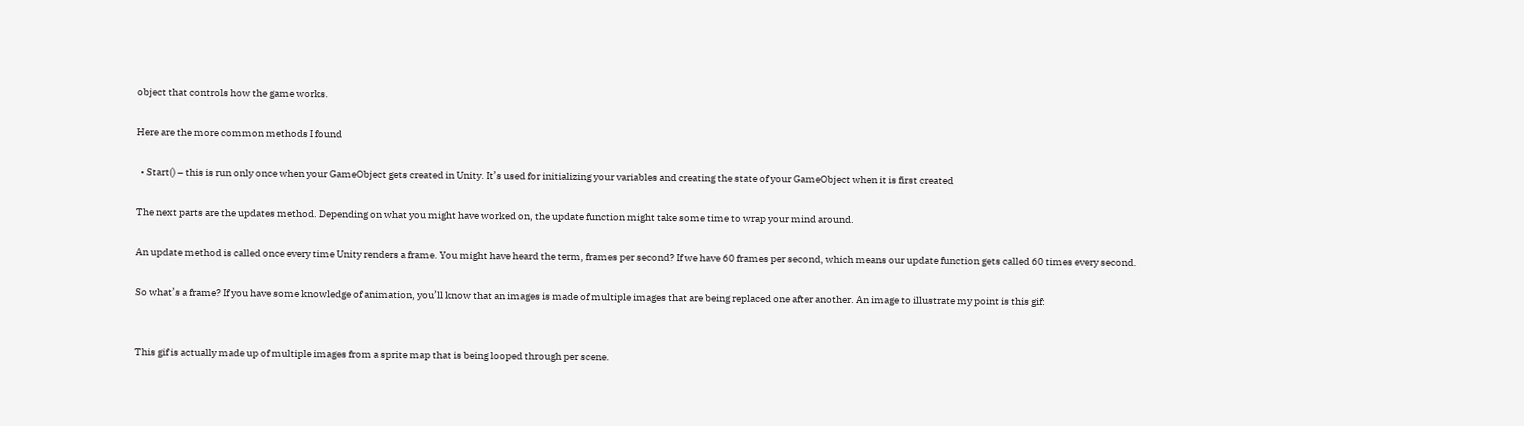object that controls how the game works.

Here are the more common methods I found

  • Start() – this is run only once when your GameObject gets created in Unity. It’s used for initializing your variables and creating the state of your GameObject when it is first created

The next parts are the updates method. Depending on what you might have worked on, the update function might take some time to wrap your mind around.

An update method is called once every time Unity renders a frame. You might have heard the term, frames per second? If we have 60 frames per second, which means our update function gets called 60 times every second.

So what’s a frame? If you have some knowledge of animation, you’ll know that an images is made of multiple images that are being replaced one after another. An image to illustrate my point is this gif:


This gif is actually made up of multiple images from a sprite map that is being looped through per scene.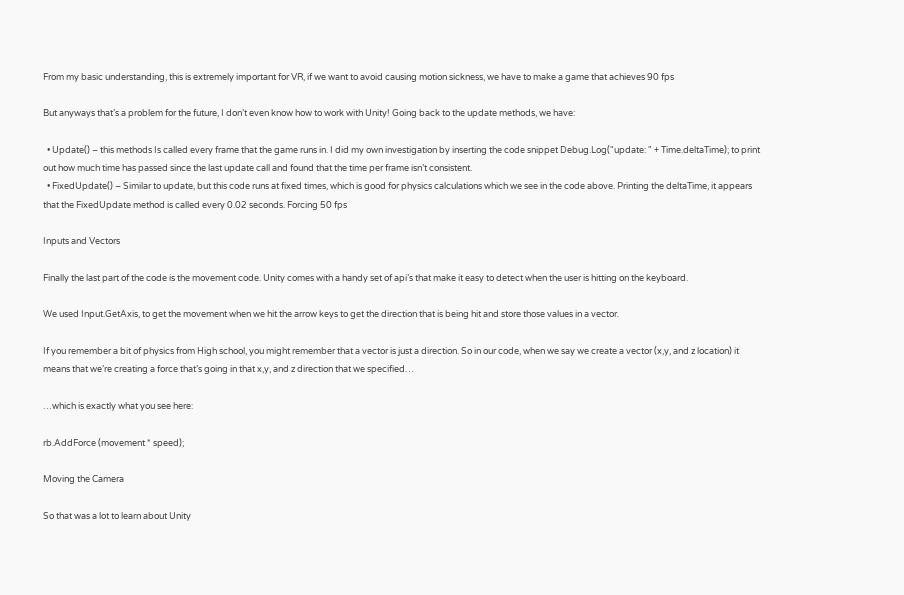From my basic understanding, this is extremely important for VR, if we want to avoid causing motion sickness, we have to make a game that achieves 90 fps

But anyways that’s a problem for the future, I don’t even know how to work with Unity! Going back to the update methods, we have:

  • Update() – this methods Is called every frame that the game runs in. I did my own investigation by inserting the code snippet Debug.Log("update: " + Time.deltaTime); to print out how much time has passed since the last update call and found that the time per frame isn’t consistent.
  • FixedUpdate() – Similar to update, but this code runs at fixed times, which is good for physics calculations which we see in the code above. Printing the deltaTime, it appears that the FixedUpdate method is called every 0.02 seconds. Forcing 50 fps

Inputs and Vectors

Finally the last part of the code is the movement code. Unity comes with a handy set of api’s that make it easy to detect when the user is hitting on the keyboard.

We used Input.GetAxis, to get the movement when we hit the arrow keys to get the direction that is being hit and store those values in a vector.

If you remember a bit of physics from High school, you might remember that a vector is just a direction. So in our code, when we say we create a vector (x,y, and z location) it means that we’re creating a force that’s going in that x,y, and z direction that we specified…

…which is exactly what you see here:

rb.AddForce (movement * speed);

Moving the Camera

So that was a lot to learn about Unity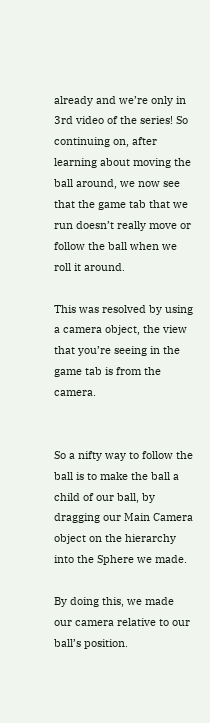already and we’re only in 3rd video of the series! So continuing on, after learning about moving the ball around, we now see that the game tab that we run doesn’t really move or follow the ball when we roll it around.

This was resolved by using a camera object, the view that you’re seeing in the game tab is from the camera.


So a nifty way to follow the ball is to make the ball a child of our ball, by dragging our Main Camera object on the hierarchy into the Sphere we made.

By doing this, we made our camera relative to our ball’s position.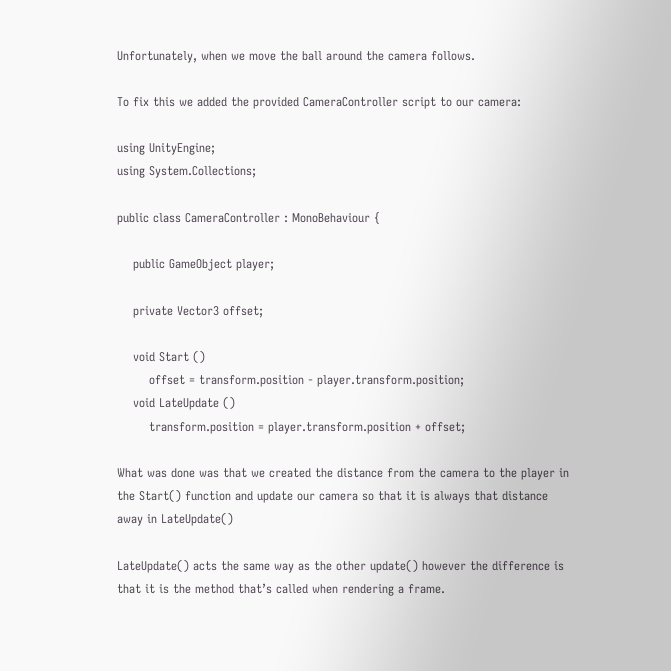Unfortunately, when we move the ball around the camera follows.

To fix this we added the provided CameraController script to our camera:

using UnityEngine;
using System.Collections;

public class CameraController : MonoBehaviour {

    public GameObject player;

    private Vector3 offset;

    void Start ()
        offset = transform.position - player.transform.position;
    void LateUpdate ()
        transform.position = player.transform.position + offset;

What was done was that we created the distance from the camera to the player in the Start() function and update our camera so that it is always that distance away in LateUpdate()

LateUpdate() acts the same way as the other update() however the difference is that it is the method that’s called when rendering a frame.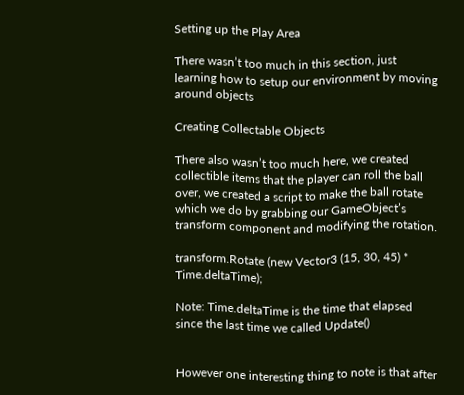Setting up the Play Area

There wasn’t too much in this section, just learning how to setup our environment by moving around objects

Creating Collectable Objects

There also wasn’t too much here, we created collectible items that the player can roll the ball over, we created a script to make the ball rotate which we do by grabbing our GameObject’s transform component and modifying the rotation.

transform.Rotate (new Vector3 (15, 30, 45) * Time.deltaTime);

Note: Time.deltaTime is the time that elapsed since the last time we called Update()


However one interesting thing to note is that after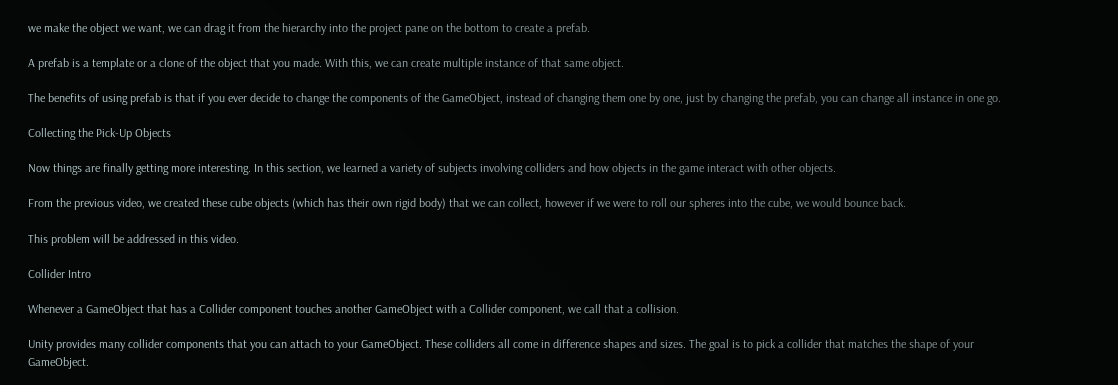we make the object we want, we can drag it from the hierarchy into the project pane on the bottom to create a prefab.

A prefab is a template or a clone of the object that you made. With this, we can create multiple instance of that same object.

The benefits of using prefab is that if you ever decide to change the components of the GameObject, instead of changing them one by one, just by changing the prefab, you can change all instance in one go.

Collecting the Pick-Up Objects

Now things are finally getting more interesting. In this section, we learned a variety of subjects involving colliders and how objects in the game interact with other objects.

From the previous video, we created these cube objects (which has their own rigid body) that we can collect, however if we were to roll our spheres into the cube, we would bounce back.

This problem will be addressed in this video.

Collider Intro

Whenever a GameObject that has a Collider component touches another GameObject with a Collider component, we call that a collision.

Unity provides many collider components that you can attach to your GameObject. These colliders all come in difference shapes and sizes. The goal is to pick a collider that matches the shape of your GameObject.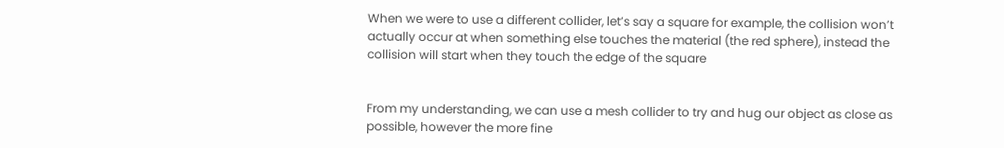When we were to use a different collider, let’s say a square for example, the collision won’t actually occur at when something else touches the material (the red sphere), instead the collision will start when they touch the edge of the square


From my understanding, we can use a mesh collider to try and hug our object as close as possible, however the more fine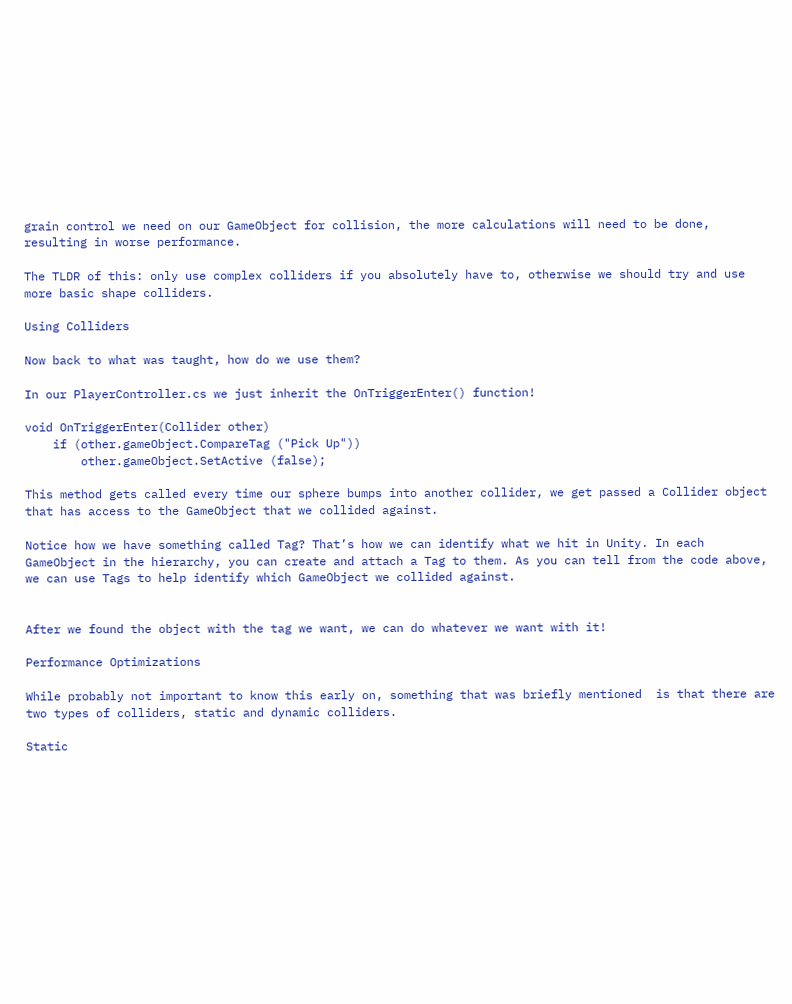grain control we need on our GameObject for collision, the more calculations will need to be done, resulting in worse performance.

The TLDR of this: only use complex colliders if you absolutely have to, otherwise we should try and use more basic shape colliders.

Using Colliders

Now back to what was taught, how do we use them?

In our PlayerController.cs we just inherit the OnTriggerEnter() function!

void OnTriggerEnter(Collider other)
    if (other.gameObject.CompareTag ("Pick Up"))
        other.gameObject.SetActive (false);

This method gets called every time our sphere bumps into another collider, we get passed a Collider object that has access to the GameObject that we collided against.

Notice how we have something called Tag? That’s how we can identify what we hit in Unity. In each GameObject in the hierarchy, you can create and attach a Tag to them. As you can tell from the code above, we can use Tags to help identify which GameObject we collided against.


After we found the object with the tag we want, we can do whatever we want with it!

Performance Optimizations

While probably not important to know this early on, something that was briefly mentioned  is that there are two types of colliders, static and dynamic colliders.

Static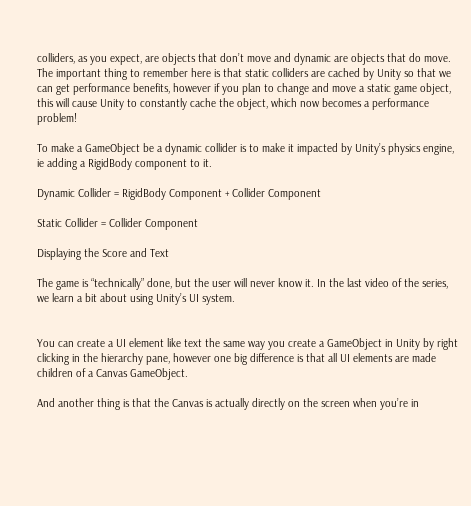colliders, as you expect, are objects that don’t move and dynamic are objects that do move. The important thing to remember here is that static colliders are cached by Unity so that we can get performance benefits, however if you plan to change and move a static game object, this will cause Unity to constantly cache the object, which now becomes a performance problem!

To make a GameObject be a dynamic collider is to make it impacted by Unity’s physics engine, ie adding a RigidBody component to it.

Dynamic Collider = RigidBody Component + Collider Component

Static Collider = Collider Component

Displaying the Score and Text

The game is “technically” done, but the user will never know it. In the last video of the series, we learn a bit about using Unity’s UI system.


You can create a UI element like text the same way you create a GameObject in Unity by right clicking in the hierarchy pane, however one big difference is that all UI elements are made children of a Canvas GameObject.

And another thing is that the Canvas is actually directly on the screen when you’re in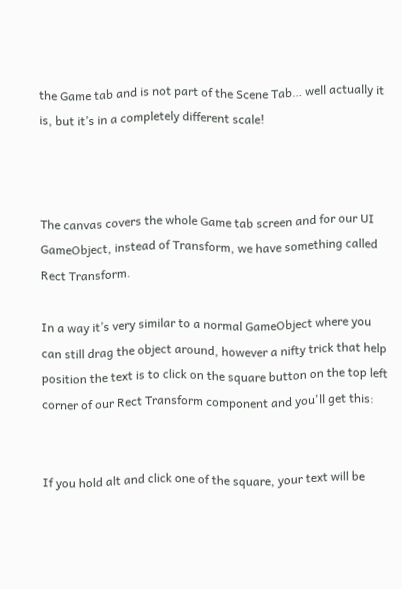the Game tab and is not part of the Scene Tab… well actually it is, but it’s in a completely different scale!



The canvas covers the whole Game tab screen and for our UI GameObject, instead of Transform, we have something called Rect Transform.

In a way it’s very similar to a normal GameObject where you can still drag the object around, however a nifty trick that help position the text is to click on the square button on the top left corner of our Rect Transform component and you'll get this:


If you hold alt and click one of the square, your text will be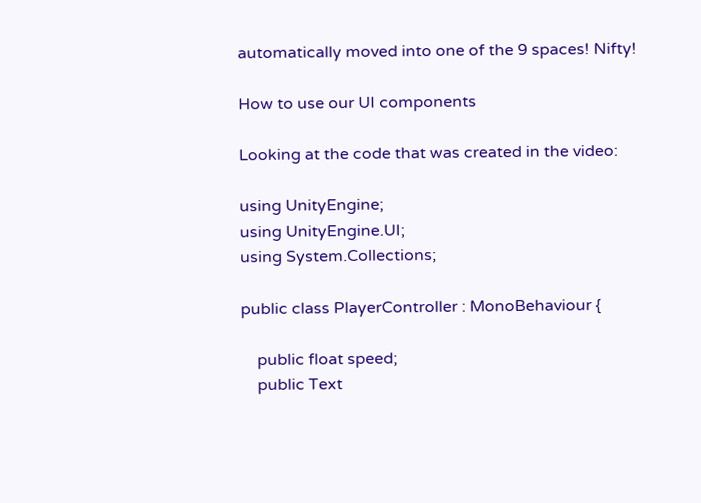automatically moved into one of the 9 spaces! Nifty!

How to use our UI components

Looking at the code that was created in the video:

using UnityEngine;
using UnityEngine.UI;
using System.Collections;

public class PlayerController : MonoBehaviour {

    public float speed;
    public Text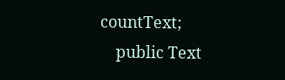countText;
    public Text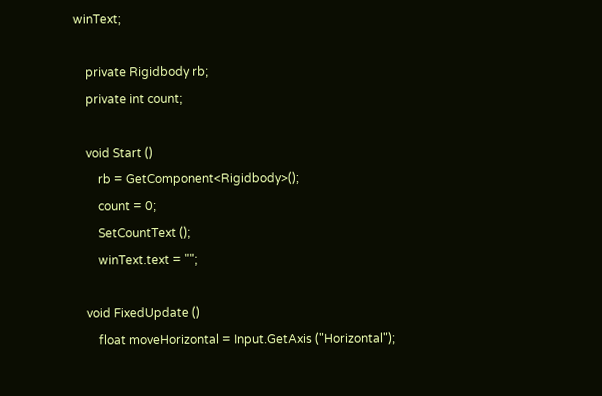winText;

    private Rigidbody rb;
    private int count;

    void Start ()
        rb = GetComponent<Rigidbody>();
        count = 0;
        SetCountText ();
        winText.text = "";

    void FixedUpdate ()
        float moveHorizontal = Input.GetAxis ("Horizontal");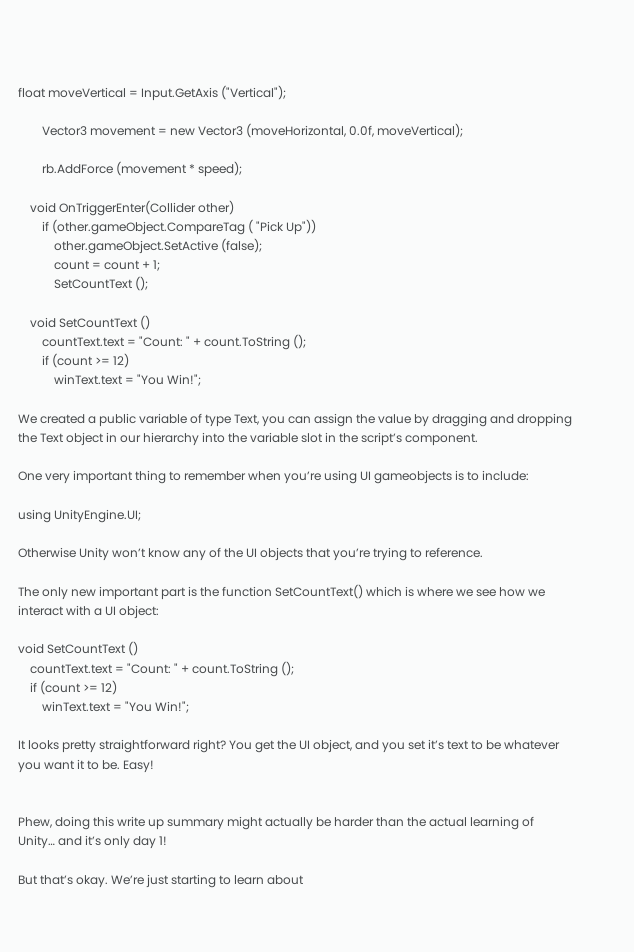float moveVertical = Input.GetAxis ("Vertical");

        Vector3 movement = new Vector3 (moveHorizontal, 0.0f, moveVertical);

        rb.AddForce (movement * speed);

    void OnTriggerEnter(Collider other)
        if (other.gameObject.CompareTag ( "Pick Up"))
            other.gameObject.SetActive (false);
            count = count + 1;
            SetCountText ();

    void SetCountText ()
        countText.text = "Count: " + count.ToString ();
        if (count >= 12)
            winText.text = "You Win!";

We created a public variable of type Text, you can assign the value by dragging and dropping the Text object in our hierarchy into the variable slot in the script’s component.

One very important thing to remember when you’re using UI gameobjects is to include:

using UnityEngine.UI;

Otherwise Unity won’t know any of the UI objects that you’re trying to reference.

The only new important part is the function SetCountText() which is where we see how we interact with a UI object:

void SetCountText ()
    countText.text = "Count: " + count.ToString ();
    if (count >= 12)
        winText.text = "You Win!";

It looks pretty straightforward right? You get the UI object, and you set it’s text to be whatever you want it to be. Easy!


Phew, doing this write up summary might actually be harder than the actual learning of Unity… and it’s only day 1!

But that’s okay. We’re just starting to learn about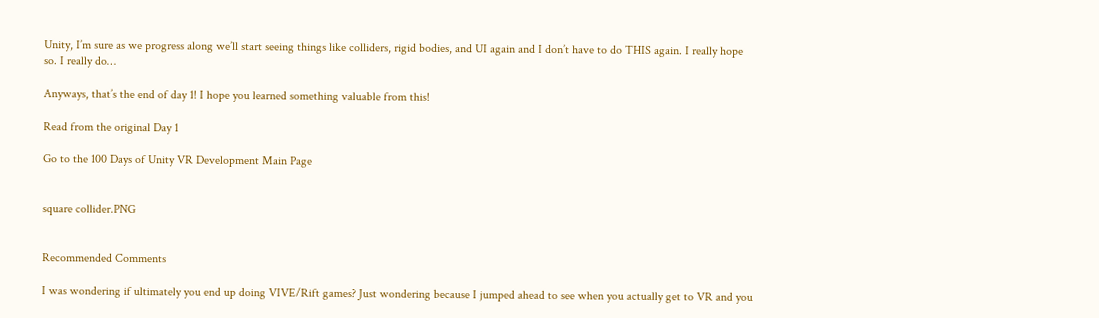Unity, I’m sure as we progress along we’ll start seeing things like colliders, rigid bodies, and UI again and I don’t have to do THIS again. I really hope so. I really do…

Anyways, that’s the end of day 1! I hope you learned something valuable from this!

Read from the original Day 1

Go to the 100 Days of Unity VR Development Main Page


square collider.PNG


Recommended Comments

I was wondering if ultimately you end up doing VIVE/Rift games? Just wondering because I jumped ahead to see when you actually get to VR and you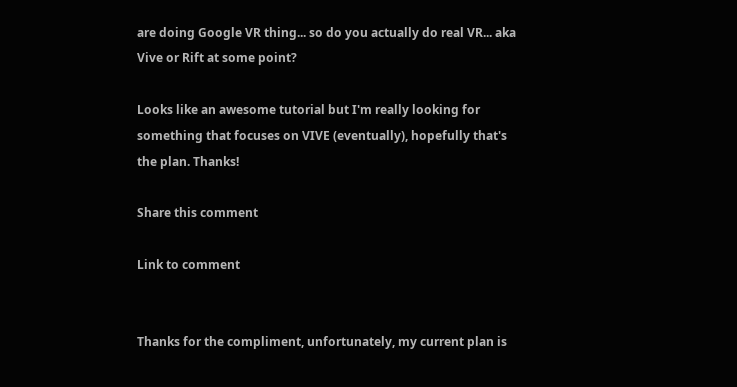are doing Google VR thing... so do you actually do real VR... aka Vive or Rift at some point?

Looks like an awesome tutorial but I'm really looking for something that focuses on VIVE (eventually), hopefully that's the plan. Thanks!

Share this comment

Link to comment


Thanks for the compliment, unfortunately, my current plan is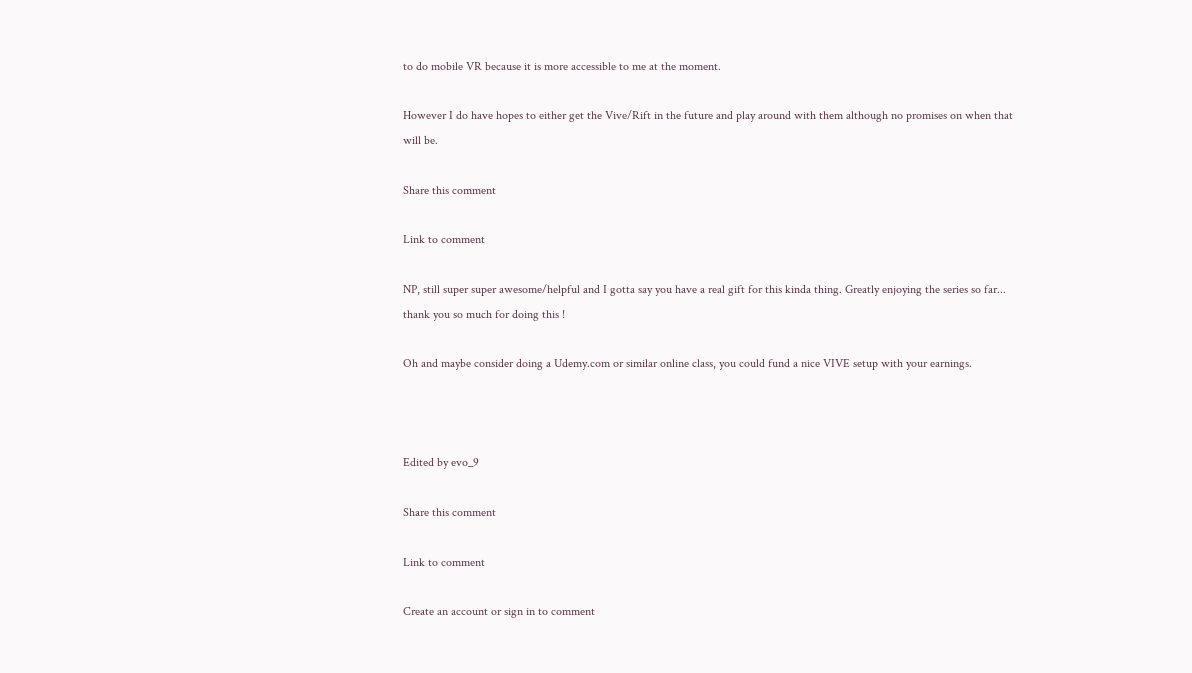to do mobile VR because it is more accessible to me at the moment.

However I do have hopes to either get the Vive/Rift in the future and play around with them although no promises on when that will be.

Share this comment

Link to comment

NP, still super super awesome/helpful and I gotta say you have a real gift for this kinda thing. Greatly enjoying the series so far... thank you so much for doing this !

Oh and maybe consider doing a Udemy.com or similar online class, you could fund a nice VIVE setup with your earnings.



Edited by evo_9

Share this comment

Link to comment

Create an account or sign in to comment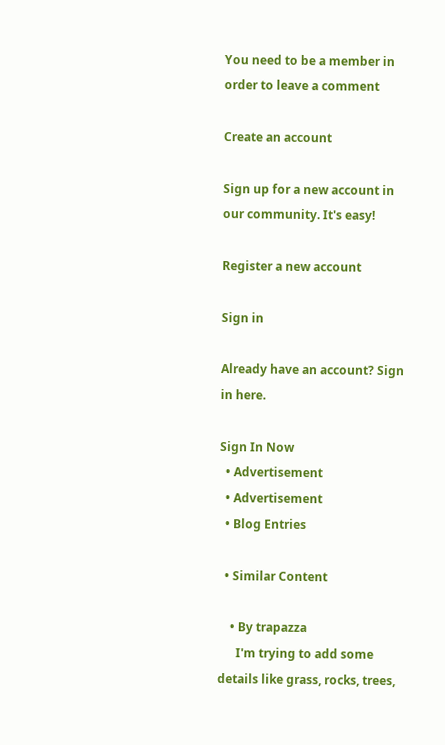You need to be a member in order to leave a comment

Create an account

Sign up for a new account in our community. It's easy!

Register a new account

Sign in

Already have an account? Sign in here.

Sign In Now
  • Advertisement
  • Advertisement
  • Blog Entries

  • Similar Content

    • By trapazza
      I'm trying to add some details like grass, rocks, trees,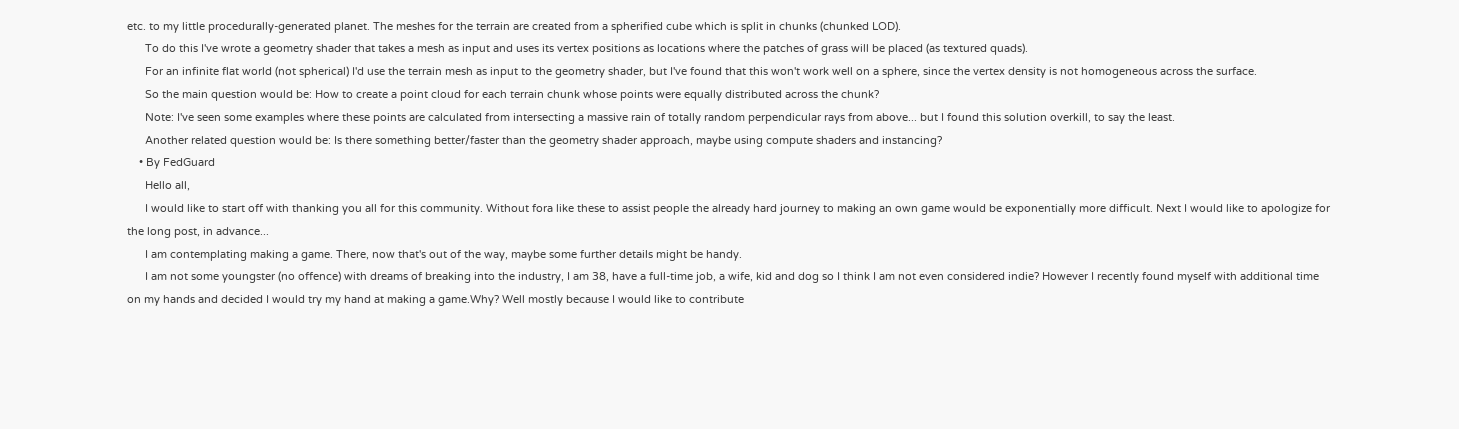etc. to my little procedurally-generated planet. The meshes for the terrain are created from a spherified cube which is split in chunks (chunked LOD).
      To do this I've wrote a geometry shader that takes a mesh as input and uses its vertex positions as locations where the patches of grass will be placed (as textured quads).
      For an infinite flat world (not spherical) I'd use the terrain mesh as input to the geometry shader, but I've found that this won't work well on a sphere, since the vertex density is not homogeneous across the surface.
      So the main question would be: How to create a point cloud for each terrain chunk whose points were equally distributed across the chunk?
      Note: I've seen some examples where these points are calculated from intersecting a massive rain of totally random perpendicular rays from above... but I found this solution overkill, to say the least.
      Another related question would be: Is there something better/faster than the geometry shader approach, maybe using compute shaders and instancing?
    • By FedGuard
      Hello all,
      I would like to start off with thanking you all for this community. Without fora like these to assist people the already hard journey to making an own game would be exponentially more difficult. Next I would like to apologize for the long post, in advance...
      I am contemplating making a game. There, now that's out of the way, maybe some further details might be handy.
      I am not some youngster (no offence) with dreams of breaking into the industry, I am 38, have a full-time job, a wife, kid and dog so I think I am not even considered indie? However I recently found myself with additional time on my hands and decided I would try my hand at making a game.Why? Well mostly because I would like to contribute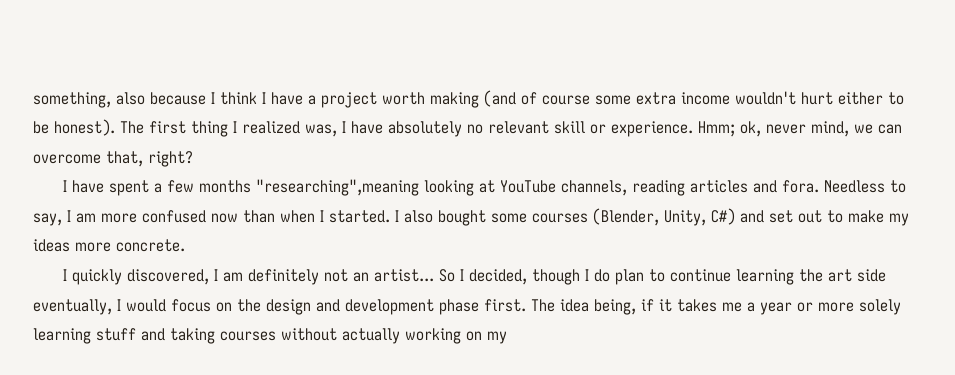something, also because I think I have a project worth making (and of course some extra income wouldn't hurt either to be honest). The first thing I realized was, I have absolutely no relevant skill or experience. Hmm; ok, never mind, we can overcome that, right?
      I have spent a few months "researching",meaning looking at YouTube channels, reading articles and fora. Needless to say, I am more confused now than when I started. I also bought some courses (Blender, Unity, C#) and set out to make my ideas more concrete.
      I quickly discovered, I am definitely not an artist... So I decided, though I do plan to continue learning the art side eventually, I would focus on the design and development phase first. The idea being, if it takes me a year or more solely learning stuff and taking courses without actually working on my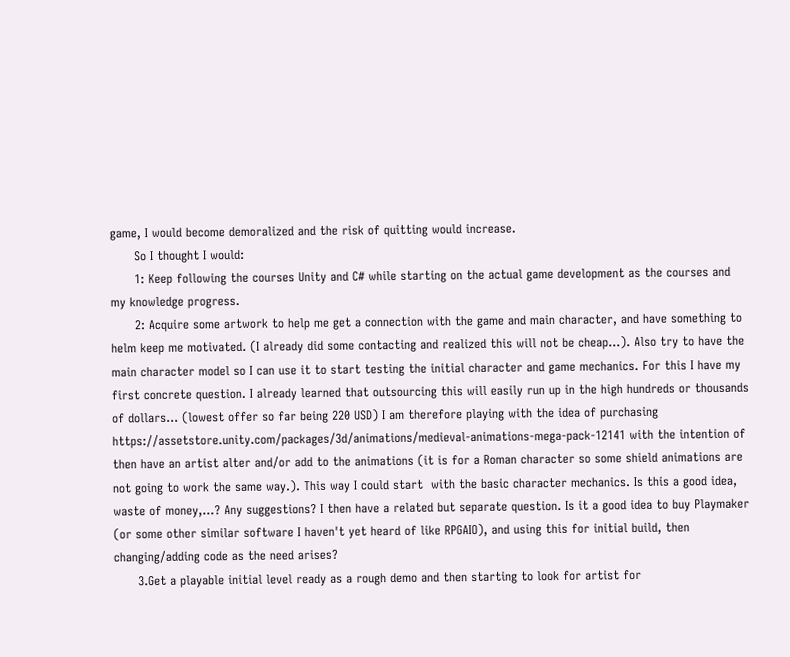game, I would become demoralized and the risk of quitting would increase.
      So I thought I would:
      1: Keep following the courses Unity and C# while starting on the actual game development as the courses and my knowledge progress.
      2: Acquire some artwork to help me get a connection with the game and main character, and have something to helm keep me motivated. (I already did some contacting and realized this will not be cheap...). Also try to have the main character model so I can use it to start testing the initial character and game mechanics. For this I have my first concrete question. I already learned that outsourcing this will easily run up in the high hundreds or thousands of dollars... (lowest offer so far being 220 USD) I am therefore playing with the idea of purchasing https://assetstore.unity.com/packages/3d/animations/medieval-animations-mega-pack-12141 with the intention of then have an artist alter and/or add to the animations (it is for a Roman character so some shield animations are not going to work the same way.). This way I could start  with the basic character mechanics. Is this a good idea, waste of money,...? Any suggestions? I then have a related but separate question. Is it a good idea to buy Playmaker (or some other similar software I haven't yet heard of like RPGAIO), and using this for initial build, then changing/adding code as the need arises?
      3.Get a playable initial level ready as a rough demo and then starting to look for artist for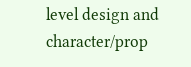level design and character/prop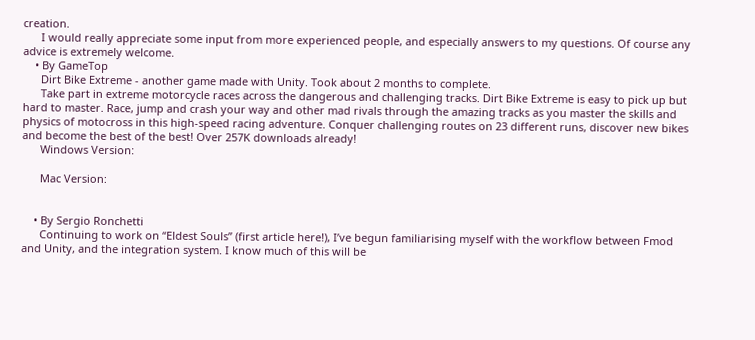creation.
      I would really appreciate some input from more experienced people, and especially answers to my questions. Of course any advice is extremely welcome.
    • By GameTop
      Dirt Bike Extreme - another game made with Unity. Took about 2 months to complete.
      Take part in extreme motorcycle races across the dangerous and challenging tracks. Dirt Bike Extreme is easy to pick up but hard to master. Race, jump and crash your way and other mad rivals through the amazing tracks as you master the skills and physics of motocross in this high-speed racing adventure. Conquer challenging routes on 23 different runs, discover new bikes and become the best of the best! Over 257K downloads already!
      Windows Version:

      Mac Version:


    • By Sergio Ronchetti
      Continuing to work on “Eldest Souls” (first article here!), I’ve begun familiarising myself with the workflow between Fmod and Unity, and the integration system. I know much of this will be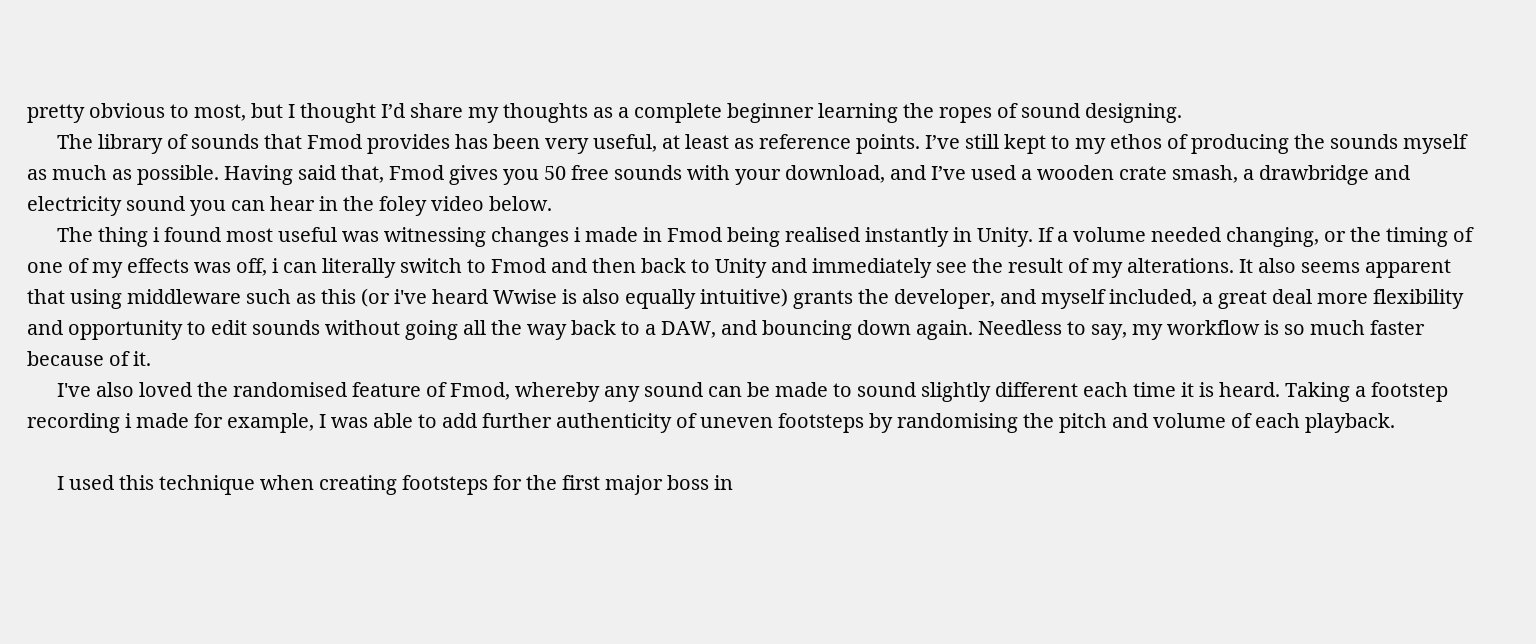pretty obvious to most, but I thought I’d share my thoughts as a complete beginner learning the ropes of sound designing.
      The library of sounds that Fmod provides has been very useful, at least as reference points. I’ve still kept to my ethos of producing the sounds myself as much as possible. Having said that, Fmod gives you 50 free sounds with your download, and I’ve used a wooden crate smash, a drawbridge and electricity sound you can hear in the foley video below.
      The thing i found most useful was witnessing changes i made in Fmod being realised instantly in Unity. If a volume needed changing, or the timing of one of my effects was off, i can literally switch to Fmod and then back to Unity and immediately see the result of my alterations. It also seems apparent that using middleware such as this (or i've heard Wwise is also equally intuitive) grants the developer, and myself included, a great deal more flexibility and opportunity to edit sounds without going all the way back to a DAW, and bouncing down again. Needless to say, my workflow is so much faster because of it.
      I've also loved the randomised feature of Fmod, whereby any sound can be made to sound slightly different each time it is heard. Taking a footstep recording i made for example, I was able to add further authenticity of uneven footsteps by randomising the pitch and volume of each playback.

      I used this technique when creating footsteps for the first major boss in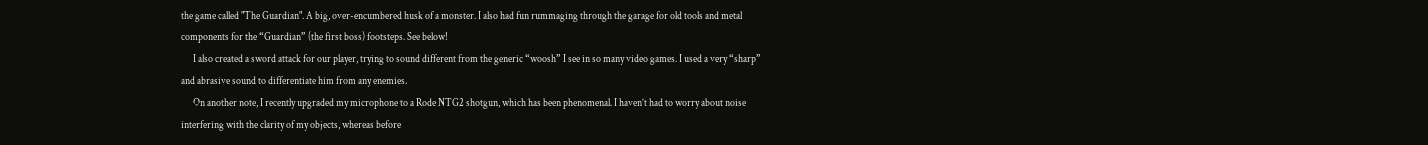the game called "The Guardian". A big, over-encumbered husk of a monster. I also had fun rummaging through the garage for old tools and metal components for the “Guardian” (the first boss) footsteps. See below!
      I also created a sword attack for our player, trying to sound different from the generic “woosh” I see in so many video games. I used a very “sharp” and abrasive sound to differentiate him from any enemies.
      On another note, I recently upgraded my microphone to a Rode NTG2 shotgun, which has been phenomenal. I haven’t had to worry about noise interfering with the clarity of my objects, whereas before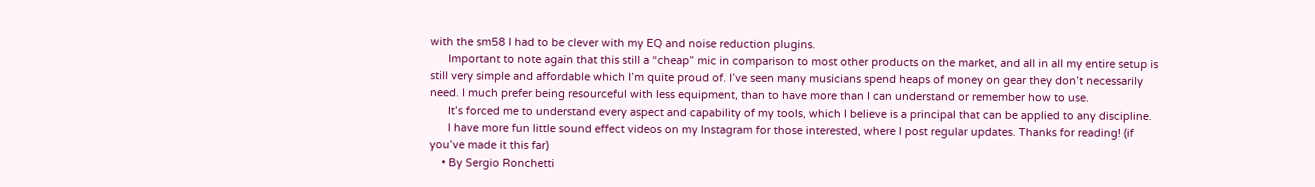with the sm58 I had to be clever with my EQ and noise reduction plugins.
      Important to note again that this still a “cheap” mic in comparison to most other products on the market, and all in all my entire setup is still very simple and affordable which I’m quite proud of. I’ve seen many musicians spend heaps of money on gear they don’t necessarily need. I much prefer being resourceful with less equipment, than to have more than I can understand or remember how to use.
      It’s forced me to understand every aspect and capability of my tools, which I believe is a principal that can be applied to any discipline.
      I have more fun little sound effect videos on my Instagram for those interested, where I post regular updates. Thanks for reading! (if you’ve made it this far)
    • By Sergio Ronchetti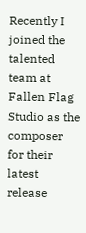Recently I joined the talented team at Fallen Flag Studio as the composer for their latest release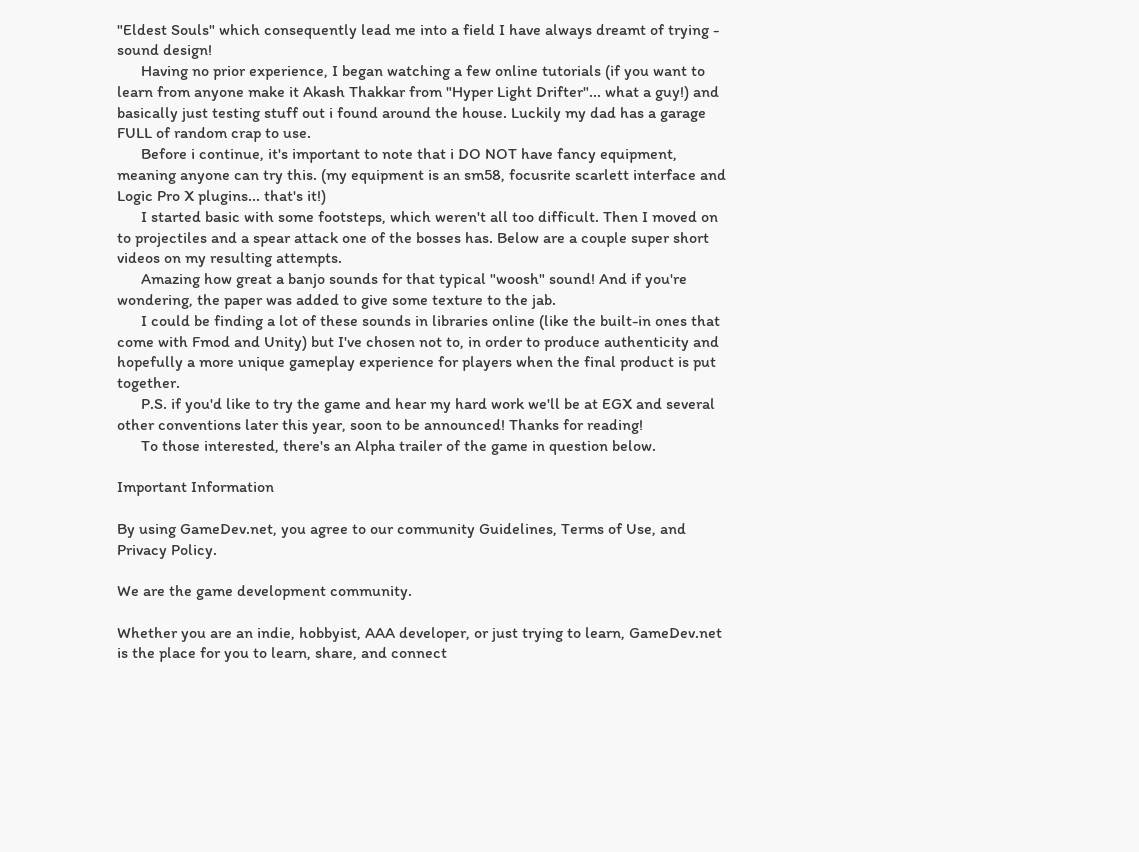"Eldest Souls" which consequently lead me into a field I have always dreamt of trying - sound design!
      Having no prior experience, I began watching a few online tutorials (if you want to learn from anyone make it Akash Thakkar from "Hyper Light Drifter"... what a guy!) and basically just testing stuff out i found around the house. Luckily my dad has a garage FULL of random crap to use.
      Before i continue, it's important to note that i DO NOT have fancy equipment, meaning anyone can try this. (my equipment is an sm58, focusrite scarlett interface and Logic Pro X plugins... that's it!)
      I started basic with some footsteps, which weren't all too difficult. Then I moved on to projectiles and a spear attack one of the bosses has. Below are a couple super short videos on my resulting attempts.
      Amazing how great a banjo sounds for that typical "woosh" sound! And if you're wondering, the paper was added to give some texture to the jab.
      I could be finding a lot of these sounds in libraries online (like the built-in ones that come with Fmod and Unity) but I've chosen not to, in order to produce authenticity and hopefully a more unique gameplay experience for players when the final product is put together.
      P.S. if you'd like to try the game and hear my hard work we'll be at EGX and several other conventions later this year, soon to be announced! Thanks for reading!
      To those interested, there's an Alpha trailer of the game in question below.

Important Information

By using GameDev.net, you agree to our community Guidelines, Terms of Use, and Privacy Policy.

We are the game development community.

Whether you are an indie, hobbyist, AAA developer, or just trying to learn, GameDev.net is the place for you to learn, share, and connect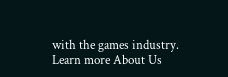with the games industry. Learn more About Us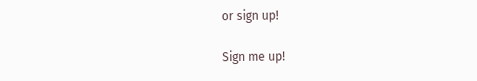or sign up!

Sign me up!